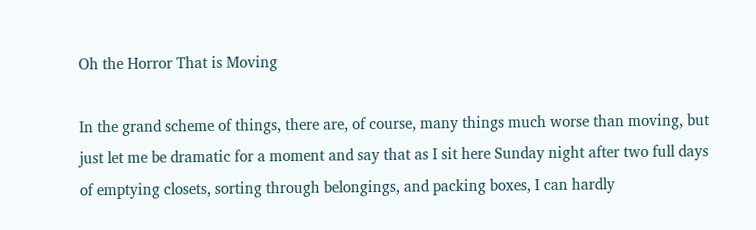Oh the Horror That is Moving

In the grand scheme of things, there are, of course, many things much worse than moving, but just let me be dramatic for a moment and say that as I sit here Sunday night after two full days of emptying closets, sorting through belongings, and packing boxes, I can hardly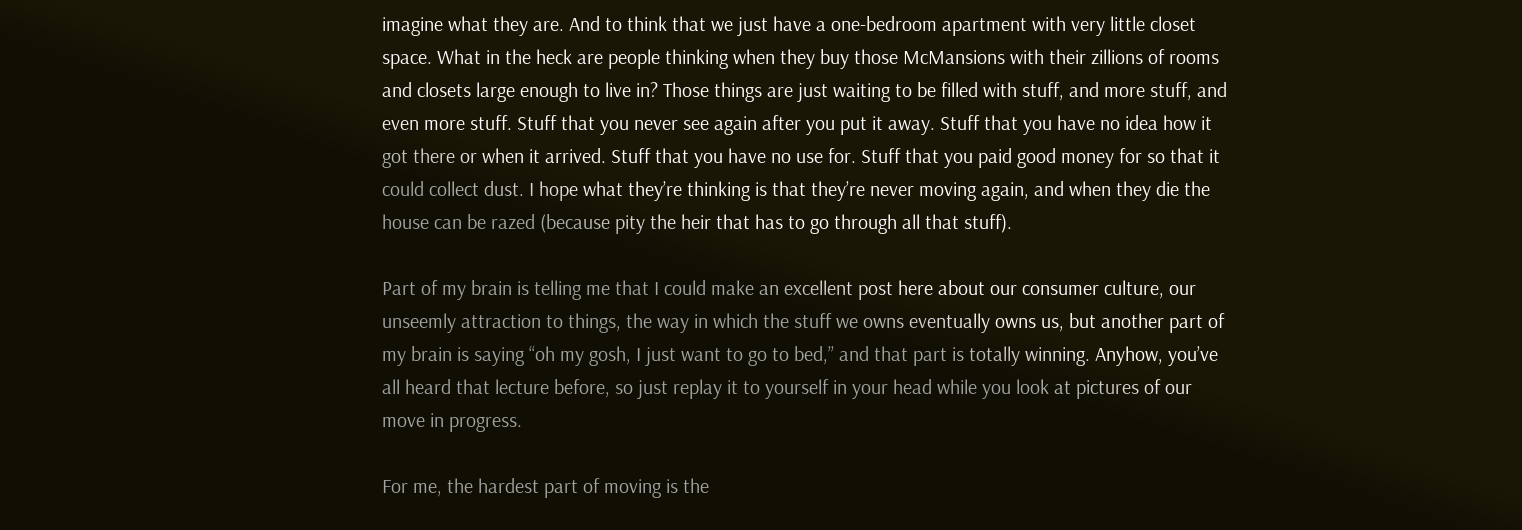imagine what they are. And to think that we just have a one-bedroom apartment with very little closet space. What in the heck are people thinking when they buy those McMansions with their zillions of rooms and closets large enough to live in? Those things are just waiting to be filled with stuff, and more stuff, and even more stuff. Stuff that you never see again after you put it away. Stuff that you have no idea how it got there or when it arrived. Stuff that you have no use for. Stuff that you paid good money for so that it could collect dust. I hope what they’re thinking is that they’re never moving again, and when they die the house can be razed (because pity the heir that has to go through all that stuff).

Part of my brain is telling me that I could make an excellent post here about our consumer culture, our unseemly attraction to things, the way in which the stuff we owns eventually owns us, but another part of my brain is saying “oh my gosh, I just want to go to bed,” and that part is totally winning. Anyhow, you’ve all heard that lecture before, so just replay it to yourself in your head while you look at pictures of our move in progress.

For me, the hardest part of moving is the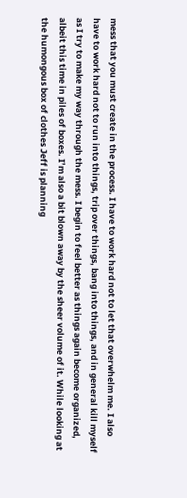mess that you must create in the process. I have to work hard not to let that overwhelm me. I also have to work hard not to run into things, trip over things, bang into things, and in general kill myself as I try to make my way through the mess. I begin to feel better as things again become organized, albeit this time in piles of boxes. I’m also a bit blown away by the sheer volume of it. While looking at the humongous box of clothes Jeff is planning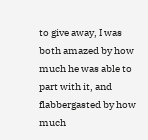to give away, I was both amazed by how much he was able to part with it, and flabbergasted by how much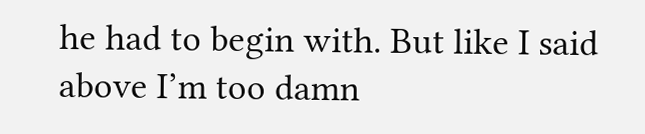he had to begin with. But like I said above I’m too damn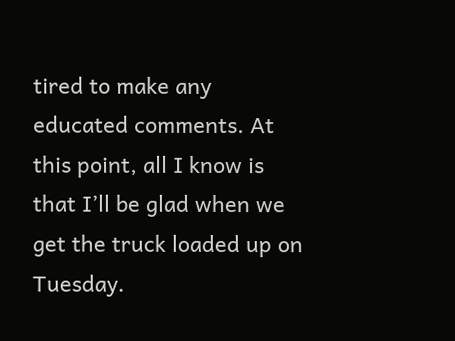tired to make any educated comments. At this point, all I know is that I’ll be glad when we get the truck loaded up on Tuesday.